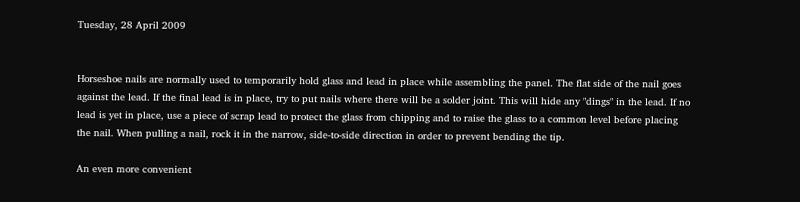Tuesday, 28 April 2009


Horseshoe nails are normally used to temporarily hold glass and lead in place while assembling the panel. The flat side of the nail goes against the lead. If the final lead is in place, try to put nails where there will be a solder joint. This will hide any "dings" in the lead. If no lead is yet in place, use a piece of scrap lead to protect the glass from chipping and to raise the glass to a common level before placing the nail. When pulling a nail, rock it in the narrow, side-to-side direction in order to prevent bending the tip.

An even more convenient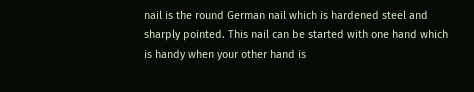nail is the round German nail which is hardened steel and sharply pointed. This nail can be started with one hand which is handy when your other hand is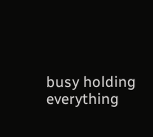busy holding everything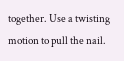together. Use a twisting motion to pull the nail.